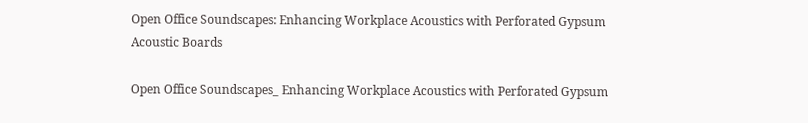Open Office Soundscapes: Enhancing Workplace Acoustics with Perforated Gypsum Acoustic Boards

Open Office Soundscapes_ Enhancing Workplace Acoustics with Perforated Gypsum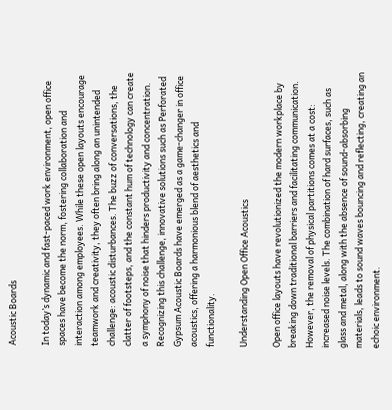Acoustic Boards

In today’s dynamic and fast-paced work environment, open office spaces have become the norm, fostering collaboration and interaction among employees. While these open layouts encourage teamwork and creativity, they often bring along an unintended challenge: acoustic disturbances. The buzz of conversations, the clatter of footsteps, and the constant hum of technology can create a symphony of noise that hinders productivity and concentration. Recognizing this challenge, innovative solutions such as Perforated Gypsum Acoustic Boards have emerged as a game-changer in office acoustics, offering a harmonious blend of aesthetics and functionality.

Understanding Open Office Acoustics

Open office layouts have revolutionized the modern workplace by breaking down traditional barriers and facilitating communication. However, the removal of physical partitions comes at a cost: increased noise levels. The combination of hard surfaces, such as glass and metal, along with the absence of sound-absorbing materials, leads to sound waves bouncing and reflecting, creating an echoic environment.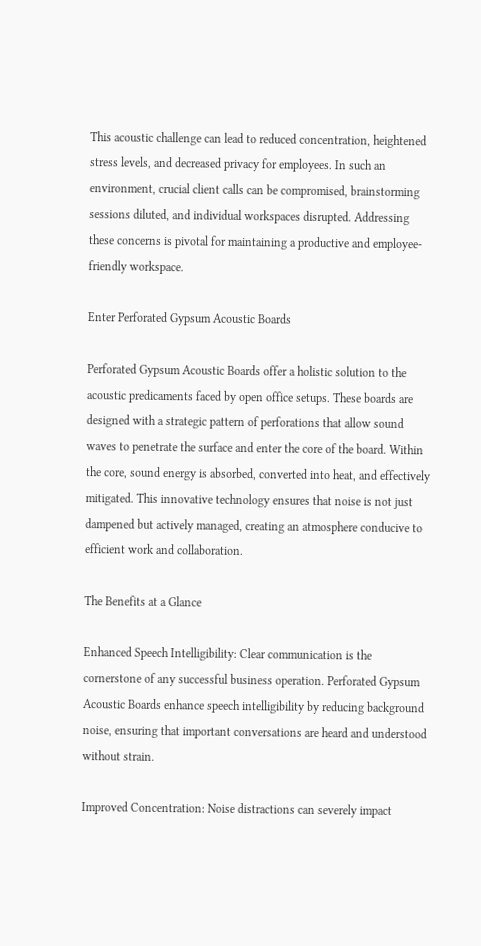This acoustic challenge can lead to reduced concentration, heightened stress levels, and decreased privacy for employees. In such an environment, crucial client calls can be compromised, brainstorming sessions diluted, and individual workspaces disrupted. Addressing these concerns is pivotal for maintaining a productive and employee-friendly workspace.

Enter Perforated Gypsum Acoustic Boards

Perforated Gypsum Acoustic Boards offer a holistic solution to the acoustic predicaments faced by open office setups. These boards are designed with a strategic pattern of perforations that allow sound waves to penetrate the surface and enter the core of the board. Within the core, sound energy is absorbed, converted into heat, and effectively mitigated. This innovative technology ensures that noise is not just dampened but actively managed, creating an atmosphere conducive to efficient work and collaboration.

The Benefits at a Glance

Enhanced Speech Intelligibility: Clear communication is the cornerstone of any successful business operation. Perforated Gypsum Acoustic Boards enhance speech intelligibility by reducing background noise, ensuring that important conversations are heard and understood without strain.

Improved Concentration: Noise distractions can severely impact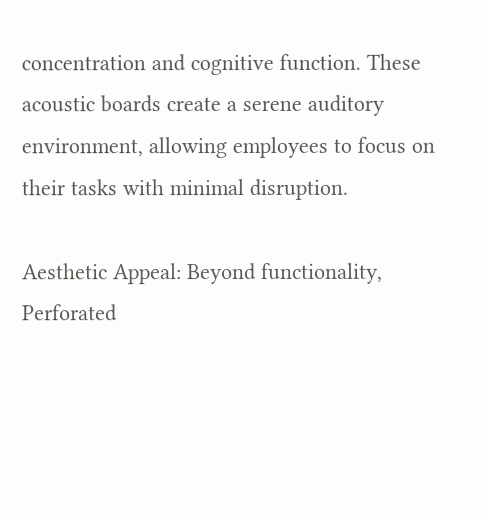concentration and cognitive function. These acoustic boards create a serene auditory environment, allowing employees to focus on their tasks with minimal disruption.

Aesthetic Appeal: Beyond functionality, Perforated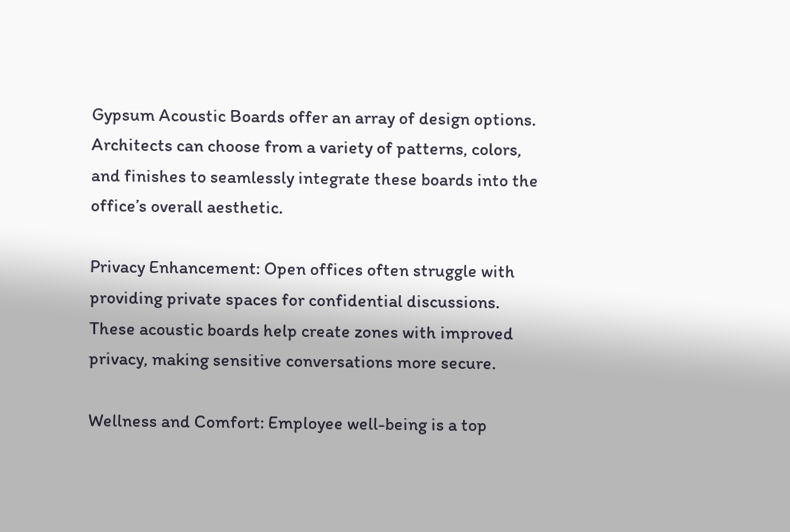Gypsum Acoustic Boards offer an array of design options. Architects can choose from a variety of patterns, colors, and finishes to seamlessly integrate these boards into the office’s overall aesthetic.

Privacy Enhancement: Open offices often struggle with providing private spaces for confidential discussions. These acoustic boards help create zones with improved privacy, making sensitive conversations more secure.

Wellness and Comfort: Employee well-being is a top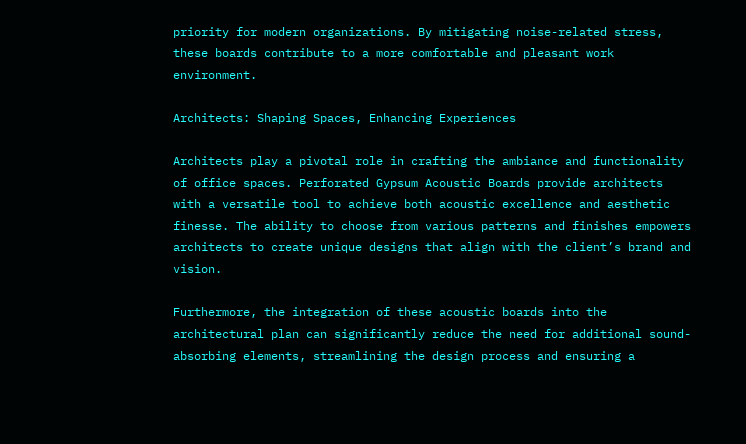priority for modern organizations. By mitigating noise-related stress, these boards contribute to a more comfortable and pleasant work environment.

Architects: Shaping Spaces, Enhancing Experiences

Architects play a pivotal role in crafting the ambiance and functionality of office spaces. Perforated Gypsum Acoustic Boards provide architects with a versatile tool to achieve both acoustic excellence and aesthetic finesse. The ability to choose from various patterns and finishes empowers architects to create unique designs that align with the client’s brand and vision.

Furthermore, the integration of these acoustic boards into the architectural plan can significantly reduce the need for additional sound-absorbing elements, streamlining the design process and ensuring a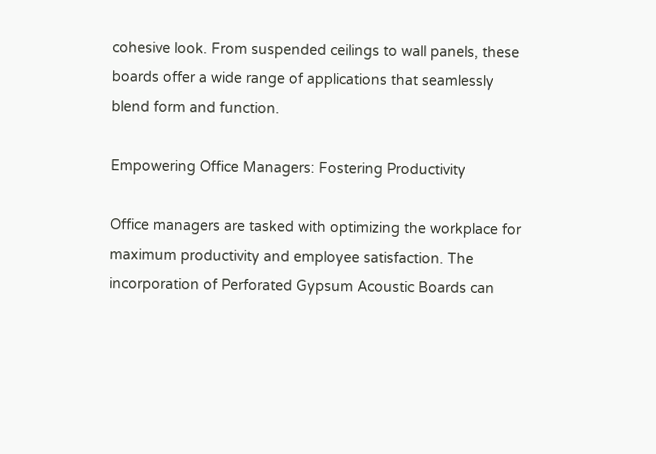cohesive look. From suspended ceilings to wall panels, these boards offer a wide range of applications that seamlessly blend form and function.

Empowering Office Managers: Fostering Productivity

Office managers are tasked with optimizing the workplace for maximum productivity and employee satisfaction. The incorporation of Perforated Gypsum Acoustic Boards can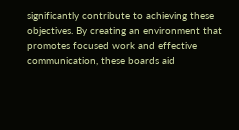significantly contribute to achieving these objectives. By creating an environment that promotes focused work and effective communication, these boards aid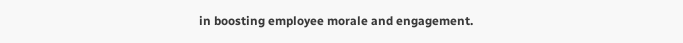in boosting employee morale and engagement.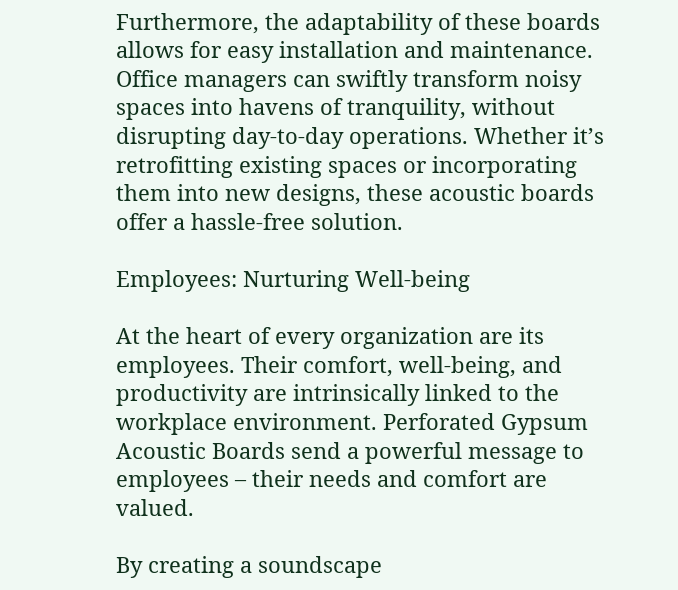Furthermore, the adaptability of these boards allows for easy installation and maintenance. Office managers can swiftly transform noisy spaces into havens of tranquility, without disrupting day-to-day operations. Whether it’s retrofitting existing spaces or incorporating them into new designs, these acoustic boards offer a hassle-free solution.

Employees: Nurturing Well-being

At the heart of every organization are its employees. Their comfort, well-being, and productivity are intrinsically linked to the workplace environment. Perforated Gypsum Acoustic Boards send a powerful message to employees – their needs and comfort are valued.

By creating a soundscape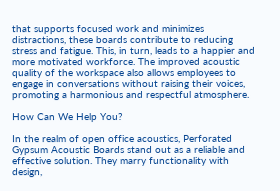that supports focused work and minimizes distractions, these boards contribute to reducing stress and fatigue. This, in turn, leads to a happier and more motivated workforce. The improved acoustic quality of the workspace also allows employees to engage in conversations without raising their voices, promoting a harmonious and respectful atmosphere.

How Can We Help You?

In the realm of open office acoustics, Perforated Gypsum Acoustic Boards stand out as a reliable and effective solution. They marry functionality with design,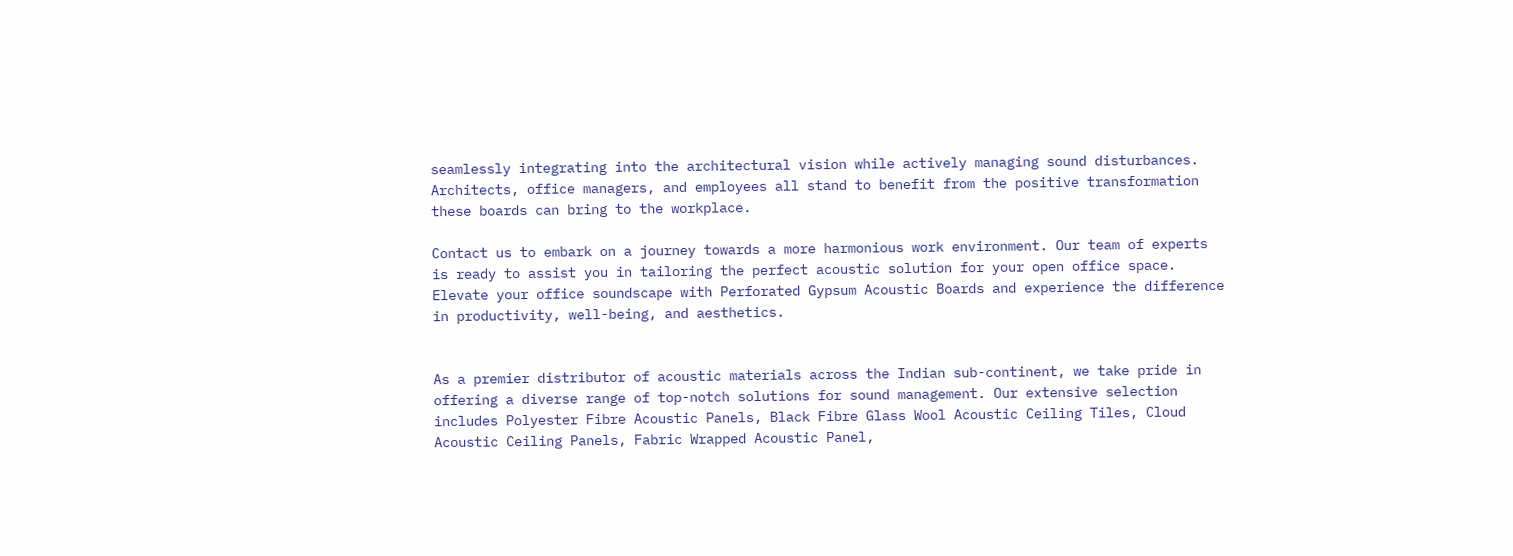seamlessly integrating into the architectural vision while actively managing sound disturbances. Architects, office managers, and employees all stand to benefit from the positive transformation these boards can bring to the workplace.

Contact us to embark on a journey towards a more harmonious work environment. Our team of experts is ready to assist you in tailoring the perfect acoustic solution for your open office space. Elevate your office soundscape with Perforated Gypsum Acoustic Boards and experience the difference in productivity, well-being, and aesthetics.


As a premier distributor of acoustic materials across the Indian sub-continent, we take pride in offering a diverse range of top-notch solutions for sound management. Our extensive selection includes Polyester Fibre Acoustic Panels, Black Fibre Glass Wool Acoustic Ceiling Tiles, Cloud Acoustic Ceiling Panels, Fabric Wrapped Acoustic Panel,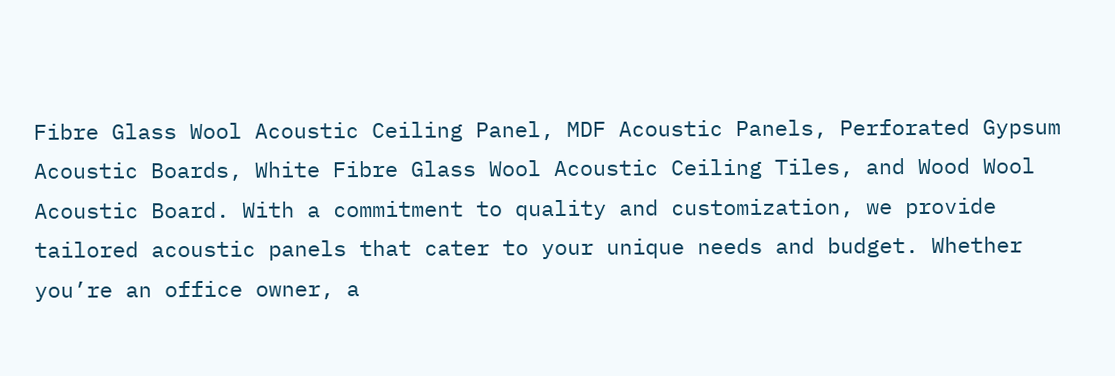Fibre Glass Wool Acoustic Ceiling Panel, MDF Acoustic Panels, Perforated Gypsum Acoustic Boards, White Fibre Glass Wool Acoustic Ceiling Tiles, and Wood Wool Acoustic Board. With a commitment to quality and customization, we provide tailored acoustic panels that cater to your unique needs and budget. Whether you’re an office owner, a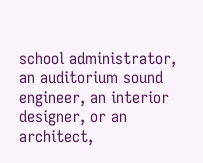school administrator, an auditorium sound engineer, an interior designer, or an architect,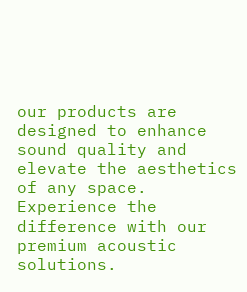our products are designed to enhance sound quality and elevate the aesthetics of any space. Experience the difference with our premium acoustic solutions.